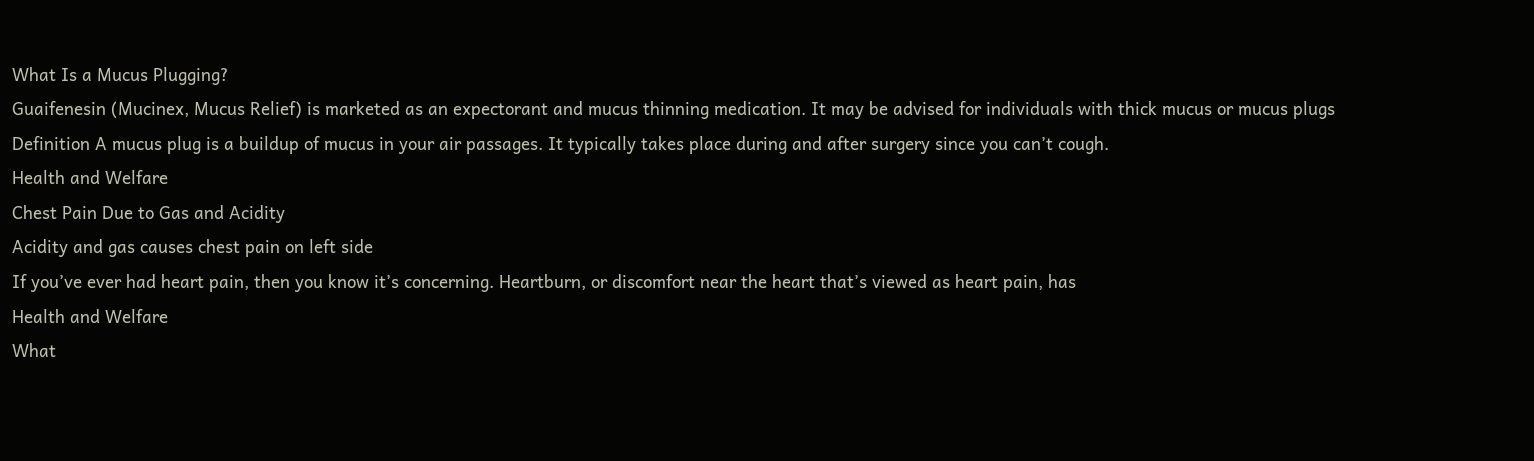What Is a Mucus Plugging?
Guaifenesin (Mucinex, Mucus Relief) is marketed as an expectorant and mucus thinning medication. It may be advised for individuals with thick mucus or mucus plugs
Definition A mucus plug is a buildup of mucus in your air passages. It typically takes place during and after surgery since you can’t cough.
Health and Welfare
Chest Pain Due to Gas and Acidity
Acidity and gas causes chest pain on left side
If you’ve ever had heart pain, then you know it’s concerning. Heartburn, or discomfort near the heart that’s viewed as heart pain, has
Health and Welfare
What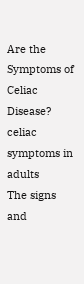Are the Symptoms of Celiac Disease?
celiac symptoms in adults
The signs and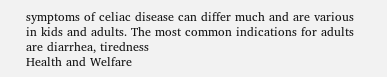symptoms of celiac disease can differ much and are various in kids and adults. The most common indications for adults are diarrhea, tiredness
Health and Welfare